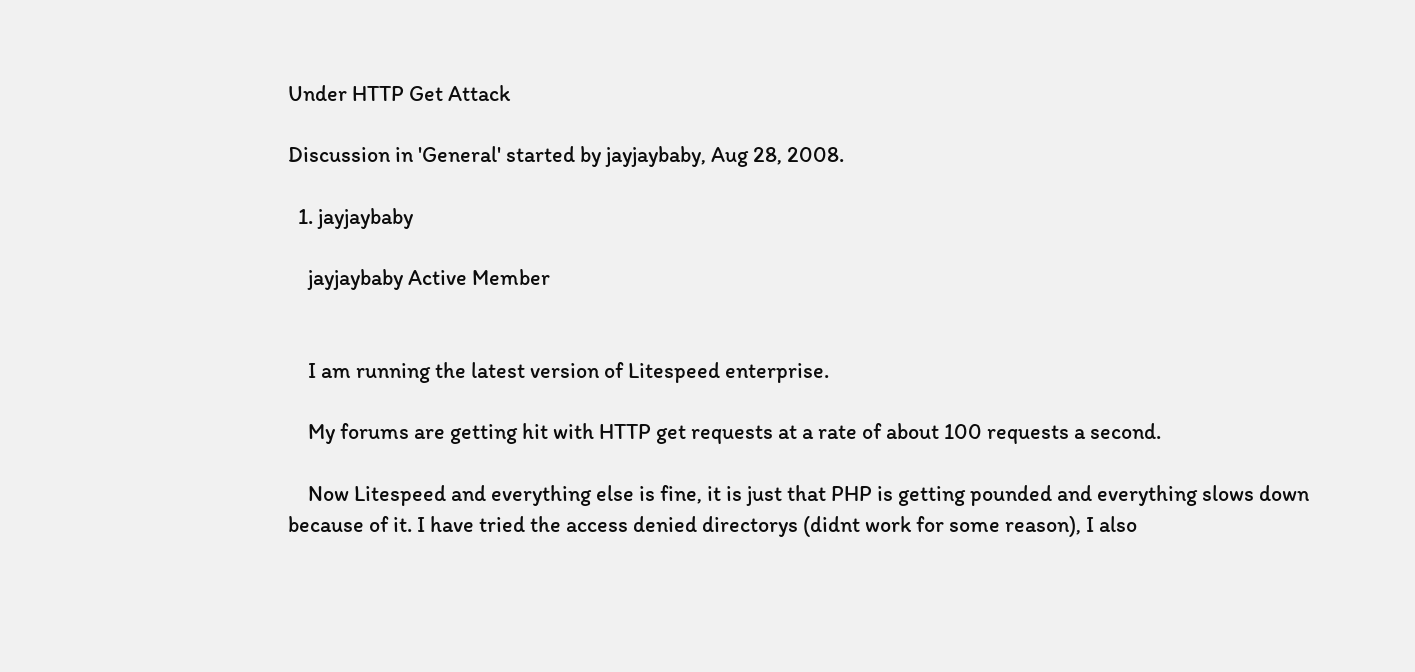Under HTTP Get Attack

Discussion in 'General' started by jayjaybaby, Aug 28, 2008.

  1. jayjaybaby

    jayjaybaby Active Member


    I am running the latest version of Litespeed enterprise.

    My forums are getting hit with HTTP get requests at a rate of about 100 requests a second.

    Now Litespeed and everything else is fine, it is just that PHP is getting pounded and everything slows down because of it. I have tried the access denied directorys (didnt work for some reason), I also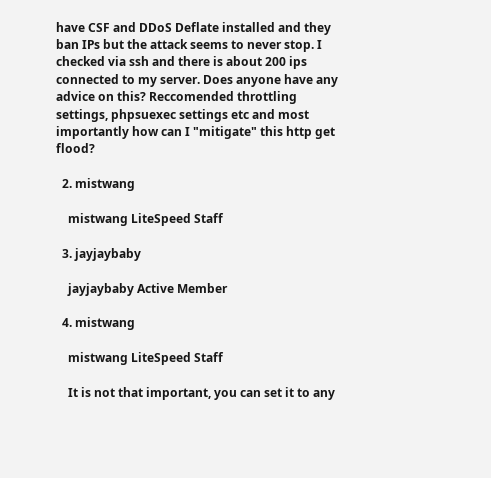have CSF and DDoS Deflate installed and they ban IPs but the attack seems to never stop. I checked via ssh and there is about 200 ips connected to my server. Does anyone have any advice on this? Reccomended throttling settings, phpsuexec settings etc and most importantly how can I "mitigate" this http get flood?

  2. mistwang

    mistwang LiteSpeed Staff

  3. jayjaybaby

    jayjaybaby Active Member

  4. mistwang

    mistwang LiteSpeed Staff

    It is not that important, you can set it to any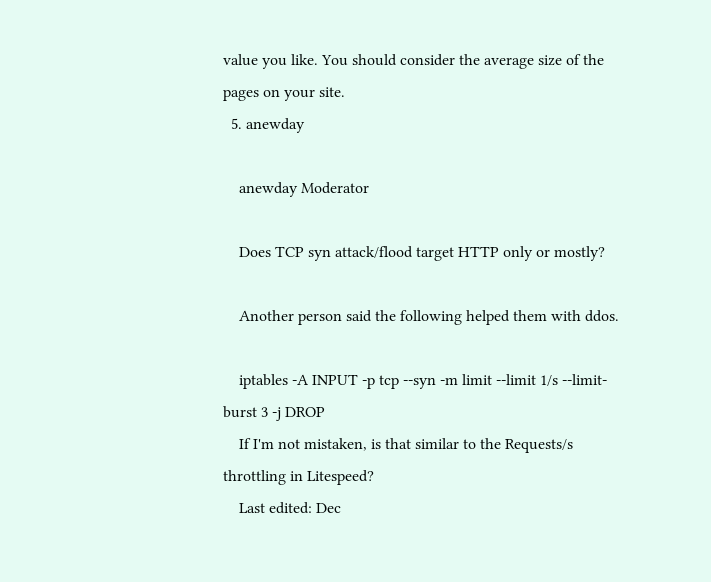value you like. You should consider the average size of the pages on your site.
  5. anewday

    anewday Moderator

    Does TCP syn attack/flood target HTTP only or mostly?

    Another person said the following helped them with ddos.

    iptables -A INPUT -p tcp --syn -m limit --limit 1/s --limit-burst 3 -j DROP
    If I'm not mistaken, is that similar to the Requests/s throttling in Litespeed?
    Last edited: Dec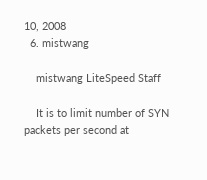10, 2008
  6. mistwang

    mistwang LiteSpeed Staff

    It is to limit number of SYN packets per second at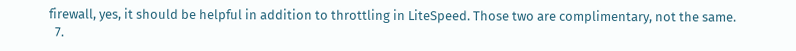firewall, yes, it should be helpful in addition to throttling in LiteSpeed. Those two are complimentary, not the same.
  7.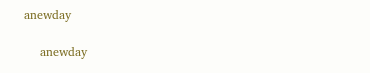anewday

    anewday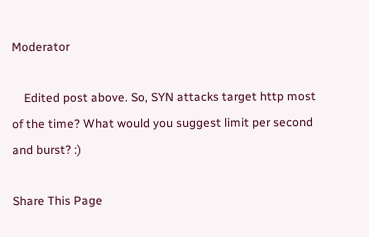Moderator

    Edited post above. So, SYN attacks target http most of the time? What would you suggest limit per second and burst? :)

Share This Page